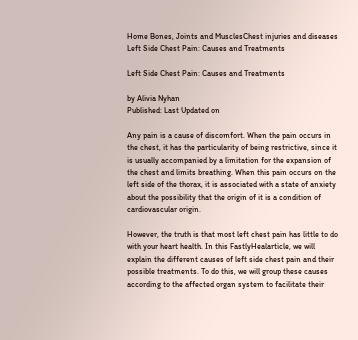Home Bones, Joints and MusclesChest injuries and diseases Left Side Chest Pain: Causes and Treatments

Left Side Chest Pain: Causes and Treatments

by Alivia Nyhan
Published: Last Updated on

Any pain is a cause of discomfort. When the pain occurs in the chest, it has the particularity of being restrictive, since it is usually accompanied by a limitation for the expansion of the chest and limits breathing. When this pain occurs on the left side of the thorax, it is associated with a state of anxiety about the possibility that the origin of it is a condition of cardiovascular origin.

However, the truth is that most left chest pain has little to do with your heart health. In this FastlyHealarticle, we will explain the different causes of left side chest pain and their possible treatments. To do this, we will group these causes according to the affected organ system to facilitate their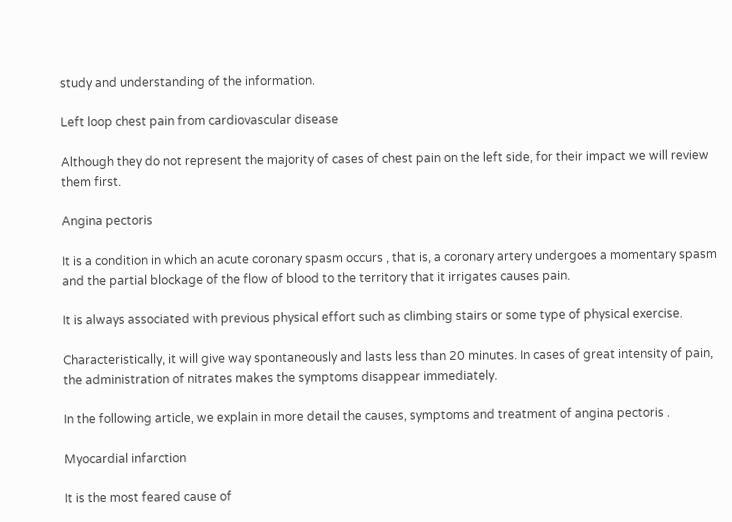study and understanding of the information.

Left loop chest pain from cardiovascular disease

Although they do not represent the majority of cases of chest pain on the left side, for their impact we will review them first.

Angina pectoris

It is a condition in which an acute coronary spasm occurs , that is, a coronary artery undergoes a momentary spasm and the partial blockage of the flow of blood to the territory that it irrigates causes pain.

It is always associated with previous physical effort such as climbing stairs or some type of physical exercise.

Characteristically, it will give way spontaneously and lasts less than 20 minutes. In cases of great intensity of pain, the administration of nitrates makes the symptoms disappear immediately.

In the following article, we explain in more detail the causes, symptoms and treatment of angina pectoris .

Myocardial infarction

It is the most feared cause of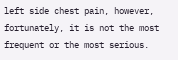left side chest pain, however, fortunately, it is not the most frequent or the most serious.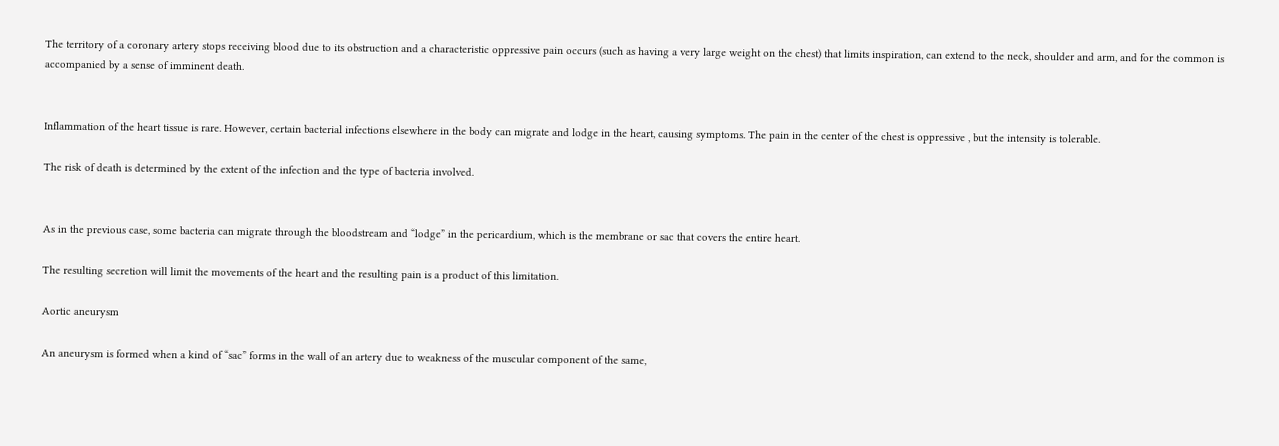The territory of a coronary artery stops receiving blood due to its obstruction and a characteristic oppressive pain occurs (such as having a very large weight on the chest) that limits inspiration, can extend to the neck, shoulder and arm, and for the common is accompanied by a sense of imminent death.


Inflammation of the heart tissue is rare. However, certain bacterial infections elsewhere in the body can migrate and lodge in the heart, causing symptoms. The pain in the center of the chest is oppressive , but the intensity is tolerable.

The risk of death is determined by the extent of the infection and the type of bacteria involved.


As in the previous case, some bacteria can migrate through the bloodstream and “lodge” in the pericardium, which is the membrane or sac that covers the entire heart.

The resulting secretion will limit the movements of the heart and the resulting pain is a product of this limitation.

Aortic aneurysm

An aneurysm is formed when a kind of “sac” forms in the wall of an artery due to weakness of the muscular component of the same,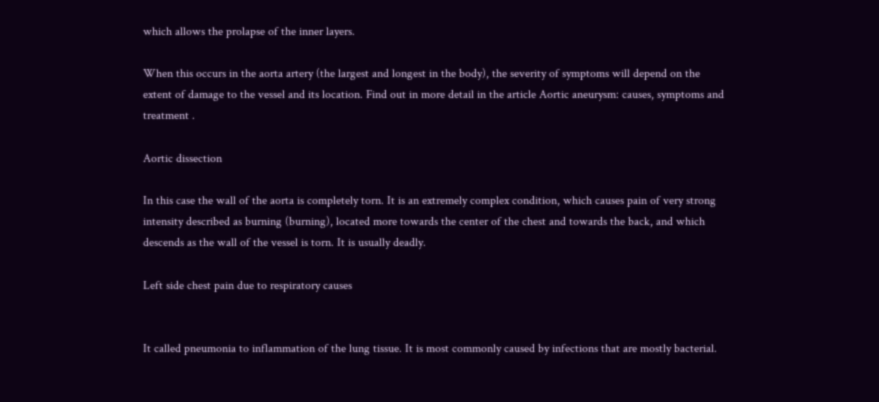which allows the prolapse of the inner layers.

When this occurs in the aorta artery (the largest and longest in the body), the severity of symptoms will depend on the extent of damage to the vessel and its location. Find out in more detail in the article Aortic aneurysm: causes, symptoms and treatment .

Aortic dissection

In this case the wall of the aorta is completely torn. It is an extremely complex condition, which causes pain of very strong intensity described as burning (burning), located more towards the center of the chest and towards the back, and which descends as the wall of the vessel is torn. It is usually deadly.

Left side chest pain due to respiratory causes


It called pneumonia to inflammation of the lung tissue. It is most commonly caused by infections that are mostly bacterial.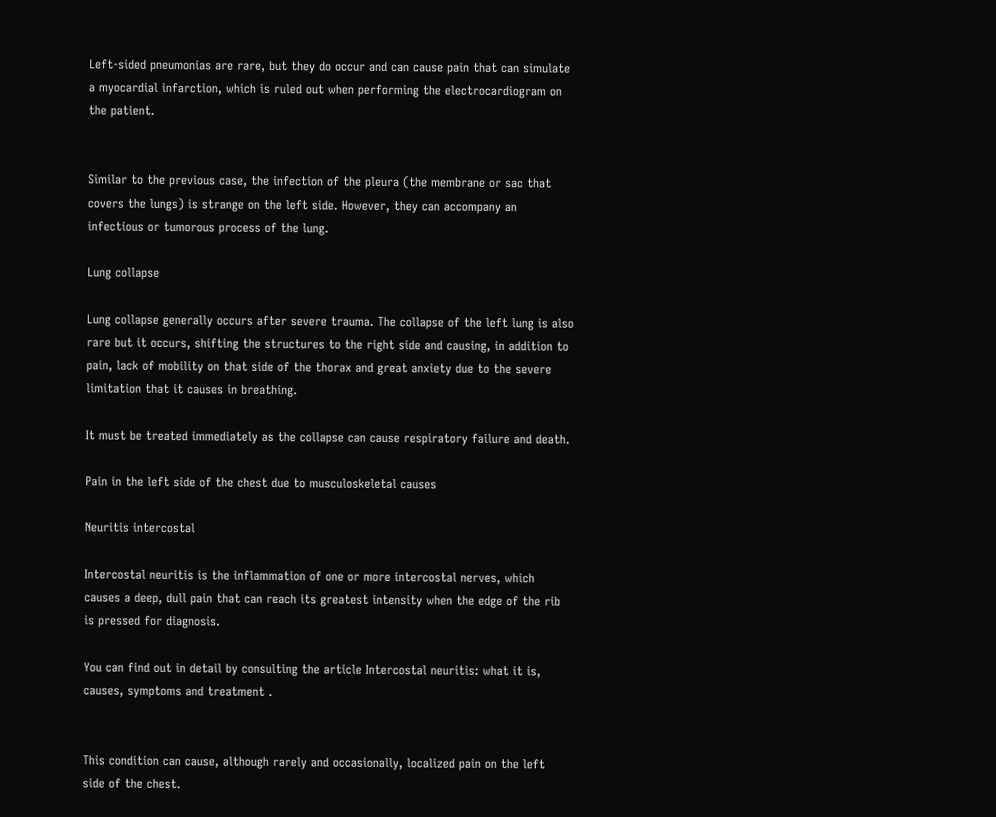Left-sided pneumonias are rare, but they do occur and can cause pain that can simulate a myocardial infarction, which is ruled out when performing the electrocardiogram on the patient.


Similar to the previous case, the infection of the pleura (the membrane or sac that covers the lungs) is strange on the left side. However, they can accompany an infectious or tumorous process of the lung.

Lung collapse

Lung collapse generally occurs after severe trauma. The collapse of the left lung is also rare but it occurs, shifting the structures to the right side and causing, in addition to pain, lack of mobility on that side of the thorax and great anxiety due to the severe limitation that it causes in breathing.

It must be treated immediately as the collapse can cause respiratory failure and death.

Pain in the left side of the chest due to musculoskeletal causes

Neuritis intercostal

Intercostal neuritis is the inflammation of one or more intercostal nerves, which causes a deep, dull pain that can reach its greatest intensity when the edge of the rib is pressed for diagnosis.

You can find out in detail by consulting the article Intercostal neuritis: what it is, causes, symptoms and treatment .


This condition can cause, although rarely and occasionally, localized pain on the left side of the chest.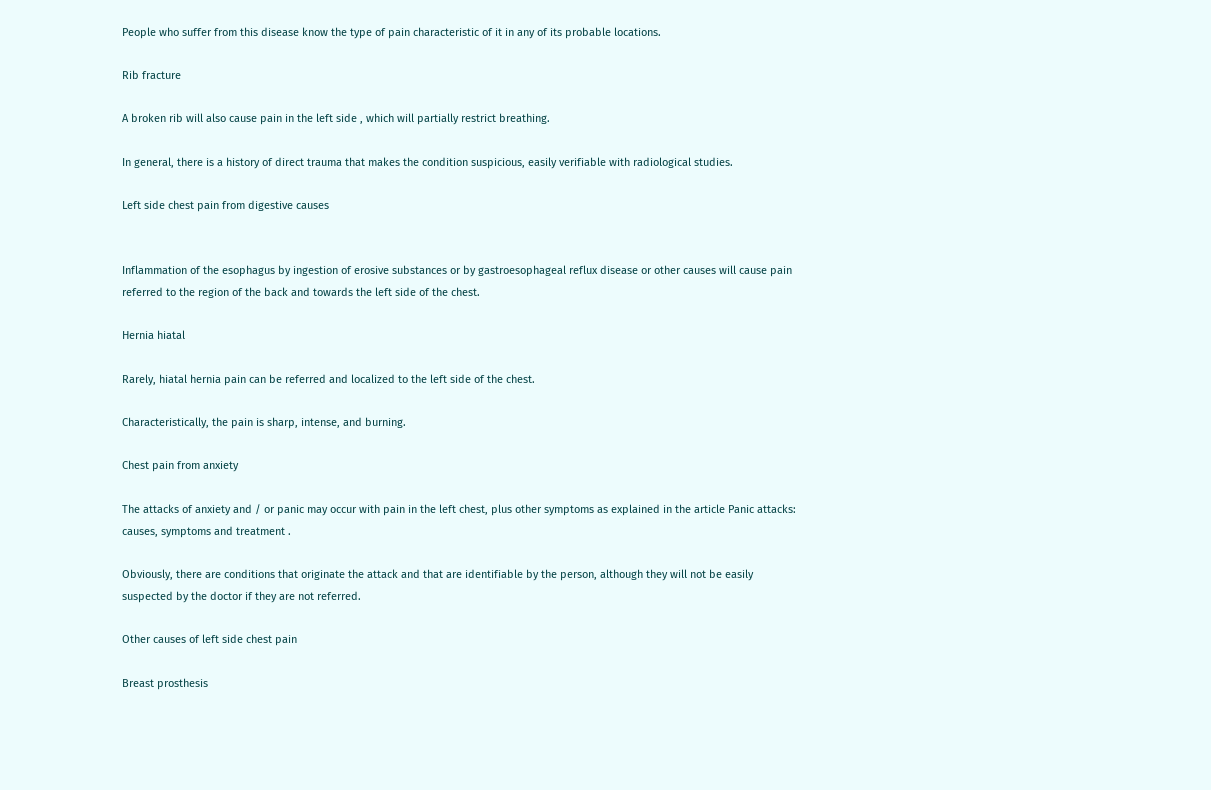People who suffer from this disease know the type of pain characteristic of it in any of its probable locations.

Rib fracture

A broken rib will also cause pain in the left side , which will partially restrict breathing.

In general, there is a history of direct trauma that makes the condition suspicious, easily verifiable with radiological studies.

Left side chest pain from digestive causes


Inflammation of the esophagus by ingestion of erosive substances or by gastroesophageal reflux disease or other causes will cause pain referred to the region of the back and towards the left side of the chest.

Hernia hiatal

Rarely, hiatal hernia pain can be referred and localized to the left side of the chest.

Characteristically, the pain is sharp, intense, and burning.

Chest pain from anxiety

The attacks of anxiety and / or panic may occur with pain in the left chest, plus other symptoms as explained in the article Panic attacks: causes, symptoms and treatment .

Obviously, there are conditions that originate the attack and that are identifiable by the person, although they will not be easily suspected by the doctor if they are not referred.

Other causes of left side chest pain

Breast prosthesis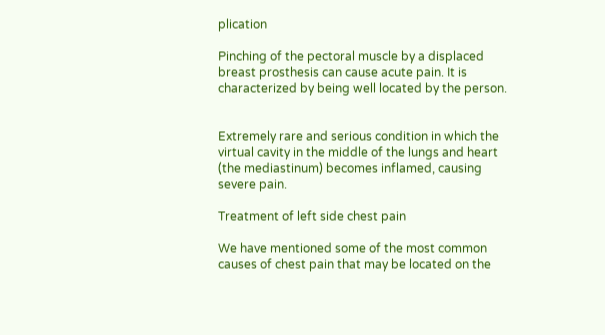plication

Pinching of the pectoral muscle by a displaced breast prosthesis can cause acute pain. It is characterized by being well located by the person.


Extremely rare and serious condition in which the virtual cavity in the middle of the lungs and heart (the mediastinum) becomes inflamed, causing severe pain.

Treatment of left side chest pain

We have mentioned some of the most common causes of chest pain that may be located on the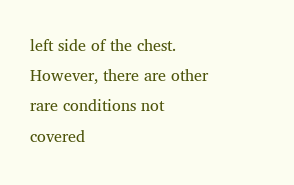left side of the chest. However, there are other rare conditions not covered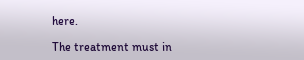here.

The treatment must in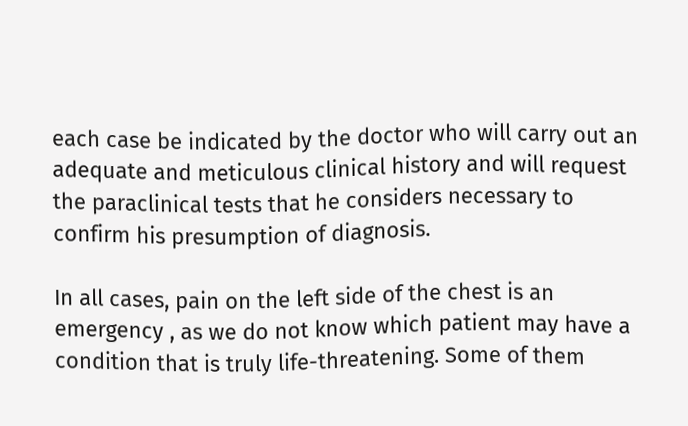each case be indicated by the doctor who will carry out an adequate and meticulous clinical history and will request the paraclinical tests that he considers necessary to confirm his presumption of diagnosis.

In all cases, pain on the left side of the chest is an emergency , as we do not know which patient may have a condition that is truly life-threatening. Some of them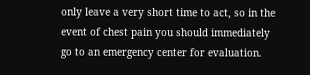only leave a very short time to act, so in the event of chest pain you should immediately go to an emergency center for evaluation.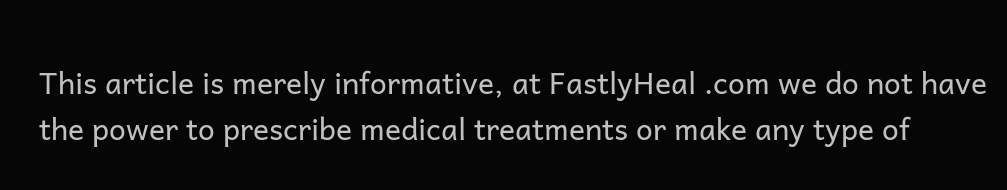This article is merely informative, at FastlyHeal .com we do not have the power to prescribe medical treatments or make any type of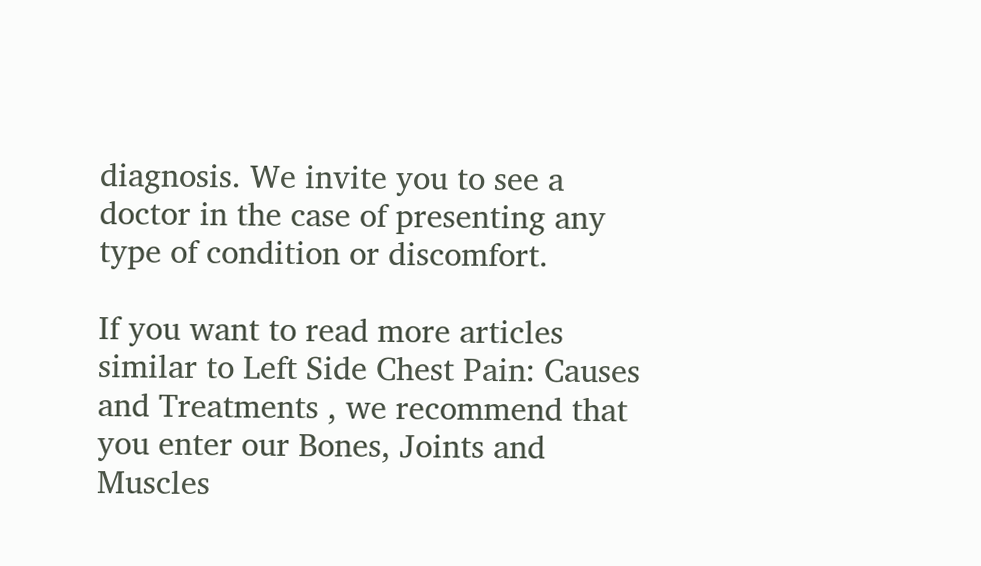diagnosis. We invite you to see a doctor in the case of presenting any type of condition or discomfort.

If you want to read more articles similar to Left Side Chest Pain: Causes and Treatments , we recommend that you enter our Bones, Joints and Muscles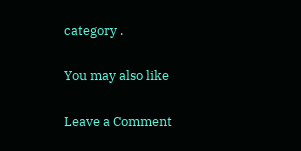category .

You may also like

Leave a Comment